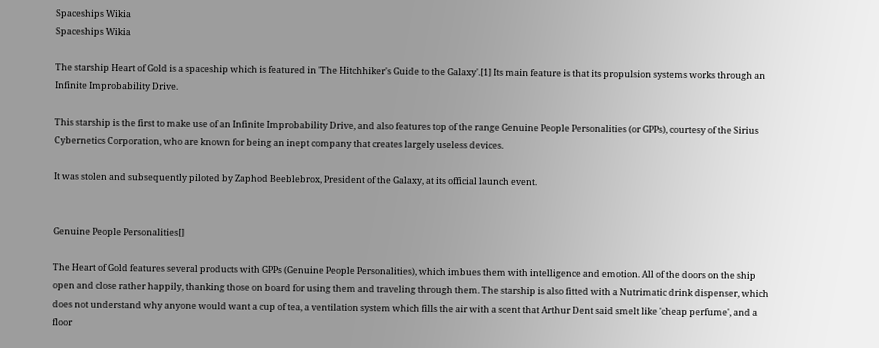Spaceships Wikia
Spaceships Wikia

The starship Heart of Gold is a spaceship which is featured in 'The Hitchhiker's Guide to the Galaxy'.[1] Its main feature is that its propulsion systems works through an Infinite Improbability Drive.

This starship is the first to make use of an Infinite Improbability Drive, and also features top of the range Genuine People Personalities (or GPPs), courtesy of the Sirius Cybernetics Corporation, who are known for being an inept company that creates largely useless devices.

It was stolen and subsequently piloted by Zaphod Beeblebrox, President of the Galaxy, at its official launch event.


Genuine People Personalities[]

The Heart of Gold features several products with GPPs (Genuine People Personalities), which imbues them with intelligence and emotion. All of the doors on the ship open and close rather happily, thanking those on board for using them and traveling through them. The starship is also fitted with a Nutrimatic drink dispenser, which does not understand why anyone would want a cup of tea, a ventilation system which fills the air with a scent that Arthur Dent said smelt like 'cheap perfume', and a floor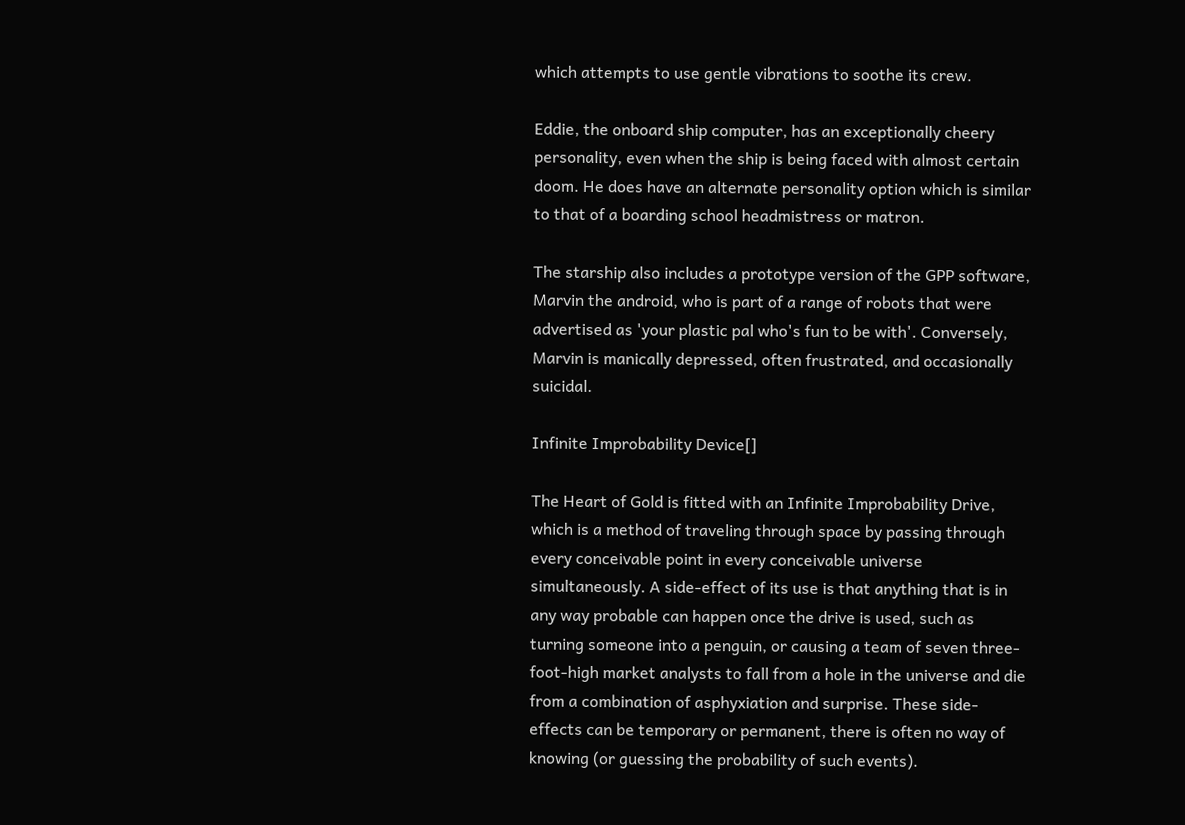which attempts to use gentle vibrations to soothe its crew.

Eddie, the onboard ship computer, has an exceptionally cheery personality, even when the ship is being faced with almost certain doom. He does have an alternate personality option which is similar to that of a boarding school headmistress or matron.

The starship also includes a prototype version of the GPP software, Marvin the android, who is part of a range of robots that were advertised as 'your plastic pal who's fun to be with'. Conversely, Marvin is manically depressed, often frustrated, and occasionally suicidal.

Infinite Improbability Device[]

The Heart of Gold is fitted with an Infinite Improbability Drive, which is a method of traveling through space by passing through every conceivable point in every conceivable universe simultaneously. A side-effect of its use is that anything that is in any way probable can happen once the drive is used, such as turning someone into a penguin, or causing a team of seven three-foot-high market analysts to fall from a hole in the universe and die from a combination of asphyxiation and surprise. These side-effects can be temporary or permanent, there is often no way of knowing (or guessing the probability of such events).